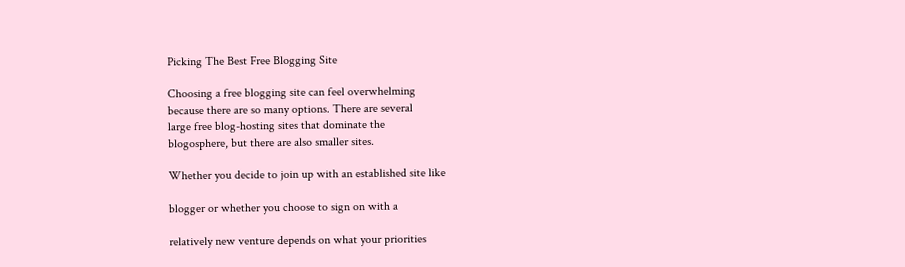Picking The Best Free Blogging Site

Choosing a free blogging site can feel overwhelming
because there are so many options. There are several
large free blog-hosting sites that dominate the
blogosphere, but there are also smaller sites.

Whether you decide to join up with an established site like

blogger or whether you choose to sign on with a

relatively new venture depends on what your priorities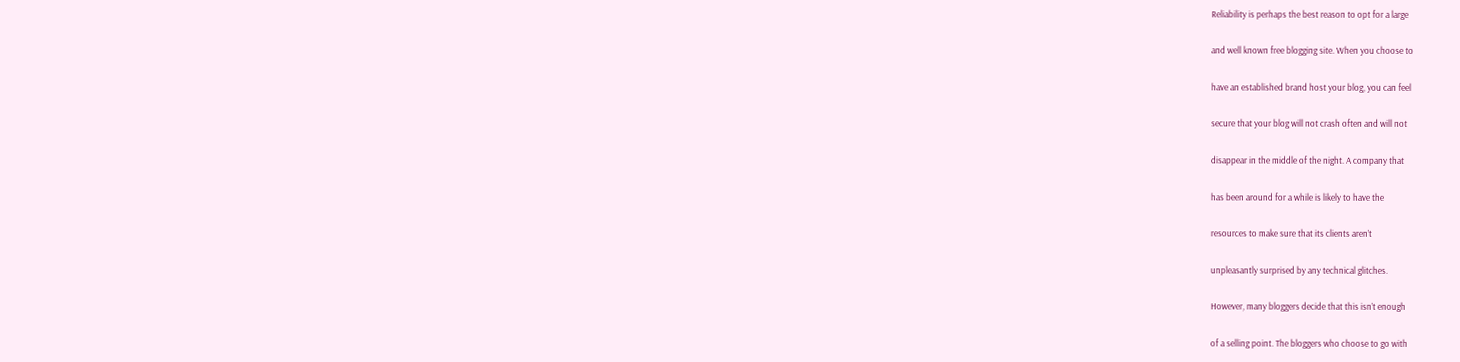Reliability is perhaps the best reason to opt for a large

and well known free blogging site. When you choose to

have an established brand host your blog, you can feel

secure that your blog will not crash often and will not

disappear in the middle of the night. A company that

has been around for a while is likely to have the

resources to make sure that its clients aren’t

unpleasantly surprised by any technical glitches.

However, many bloggers decide that this isn’t enough

of a selling point. The bloggers who choose to go with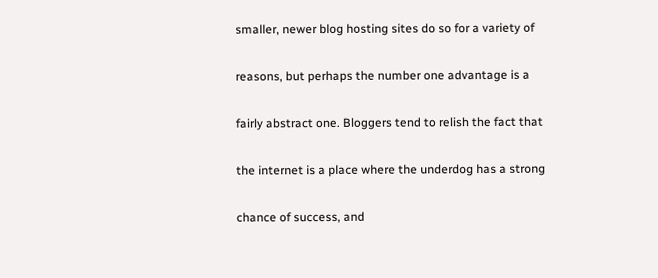smaller, newer blog hosting sites do so for a variety of

reasons, but perhaps the number one advantage is a

fairly abstract one. Bloggers tend to relish the fact that

the internet is a place where the underdog has a strong

chance of success, and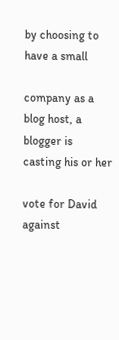by choosing to have a small

company as a blog host, a blogger is casting his or her

vote for David against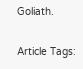Goliath.

Article Tags: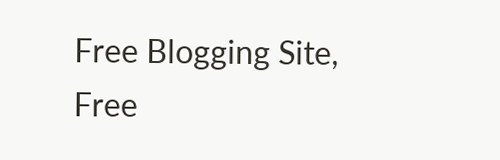Free Blogging Site, Free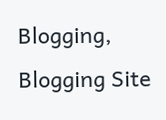Blogging, Blogging Site